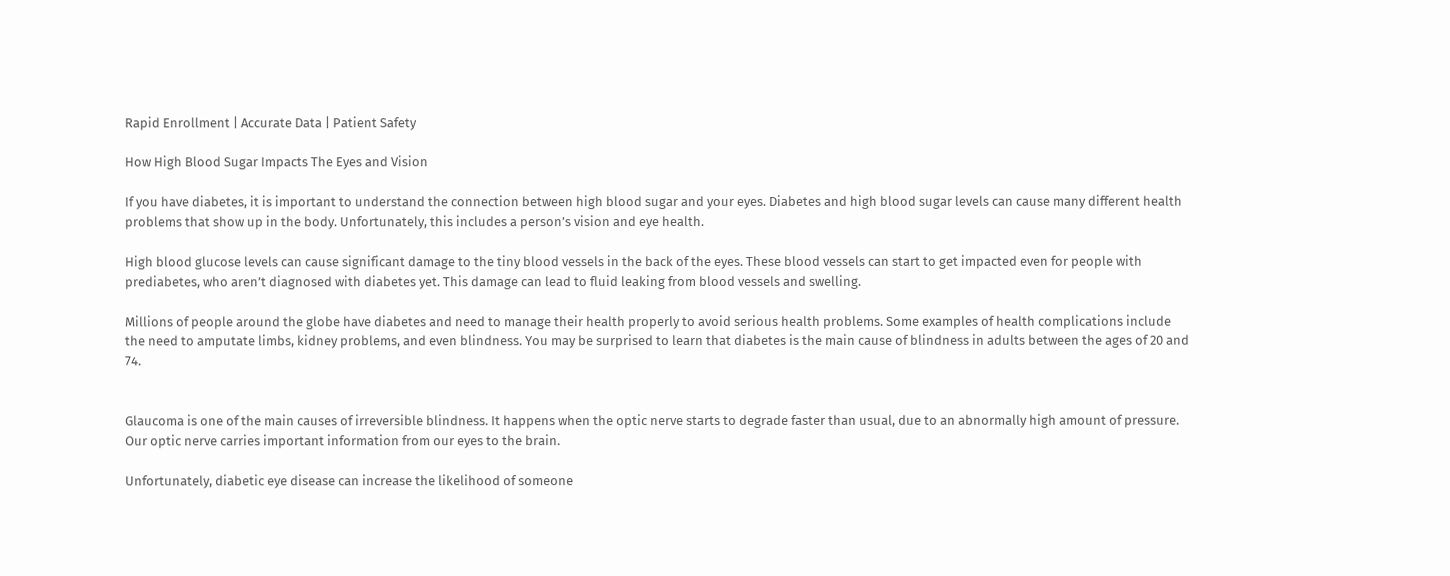Rapid Enrollment | Accurate Data | Patient Safety

How High Blood Sugar Impacts The Eyes and Vision

If you have diabetes, it is important to understand the connection between high blood sugar and your eyes. Diabetes and high blood sugar levels can cause many different health problems that show up in the body. Unfortunately, this includes a person’s vision and eye health.

High blood glucose levels can cause significant damage to the tiny blood vessels in the back of the eyes. These blood vessels can start to get impacted even for people with prediabetes, who aren’t diagnosed with diabetes yet. This damage can lead to fluid leaking from blood vessels and swelling.

Millions of people around the globe have diabetes and need to manage their health properly to avoid serious health problems. Some examples of health complications include the need to amputate limbs, kidney problems, and even blindness. You may be surprised to learn that diabetes is the main cause of blindness in adults between the ages of 20 and 74.


Glaucoma is one of the main causes of irreversible blindness. It happens when the optic nerve starts to degrade faster than usual, due to an abnormally high amount of pressure. Our optic nerve carries important information from our eyes to the brain.

Unfortunately, diabetic eye disease can increase the likelihood of someone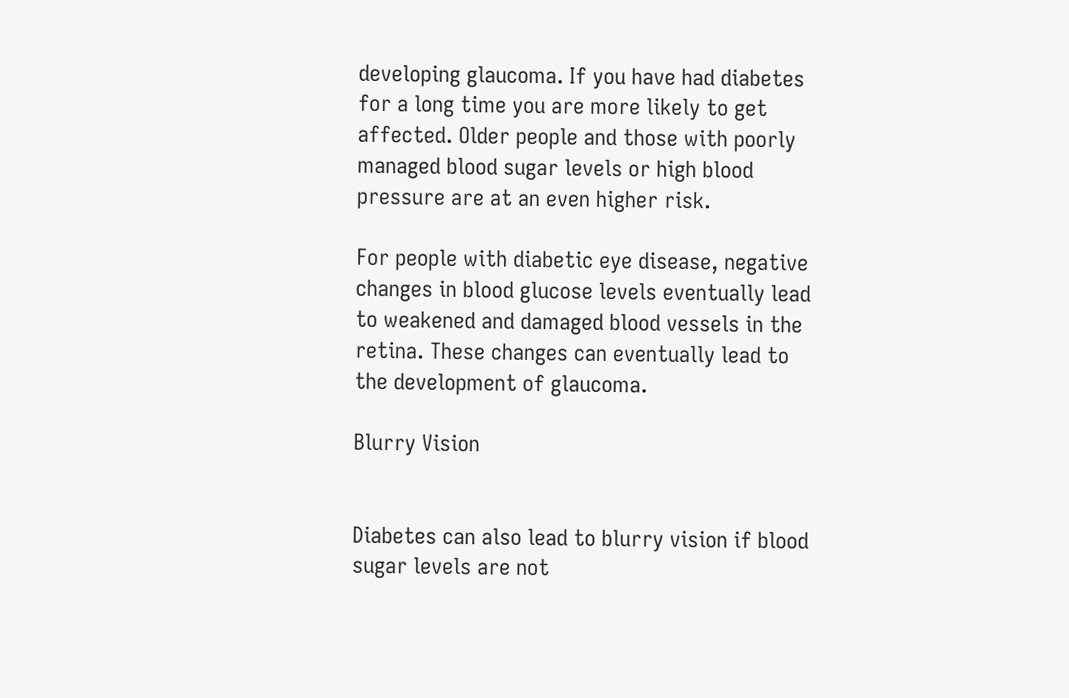developing glaucoma. If you have had diabetes for a long time you are more likely to get affected. Older people and those with poorly managed blood sugar levels or high blood pressure are at an even higher risk.

For people with diabetic eye disease, negative changes in blood glucose levels eventually lead to weakened and damaged blood vessels in the retina. These changes can eventually lead to the development of glaucoma.

Blurry Vision


Diabetes can also lead to blurry vision if blood sugar levels are not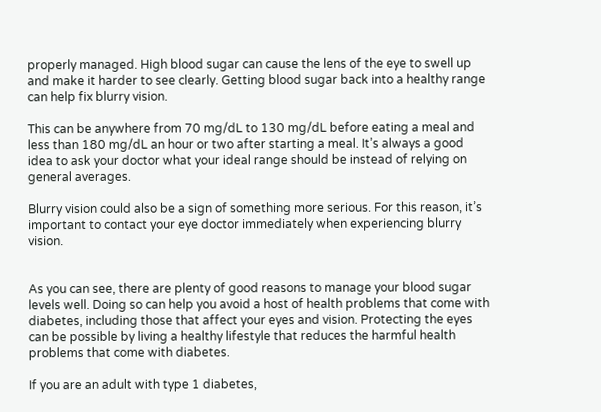properly managed. High blood sugar can cause the lens of the eye to swell up and make it harder to see clearly. Getting blood sugar back into a healthy range can help fix blurry vision.

This can be anywhere from 70 mg/dL to 130 mg/dL before eating a meal and less than 180 mg/dL an hour or two after starting a meal. It’s always a good idea to ask your doctor what your ideal range should be instead of relying on general averages.

Blurry vision could also be a sign of something more serious. For this reason, it’s important to contact your eye doctor immediately when experiencing blurry vision.


As you can see, there are plenty of good reasons to manage your blood sugar levels well. Doing so can help you avoid a host of health problems that come with diabetes, including those that affect your eyes and vision. Protecting the eyes can be possible by living a healthy lifestyle that reduces the harmful health problems that come with diabetes.

If you are an adult with type 1 diabetes,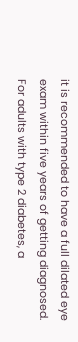it is recommended to have a full dilated eye exam within five years of getting diagnosed. For adults with type 2 diabetes, a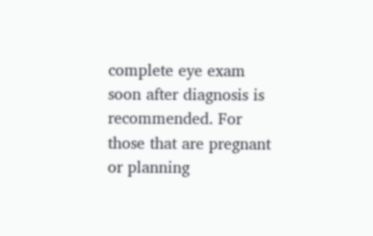complete eye exam soon after diagnosis is recommended. For those that are pregnant or planning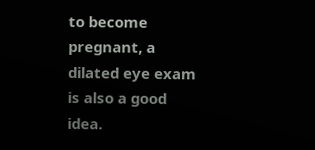to become pregnant, a dilated eye exam is also a good idea.